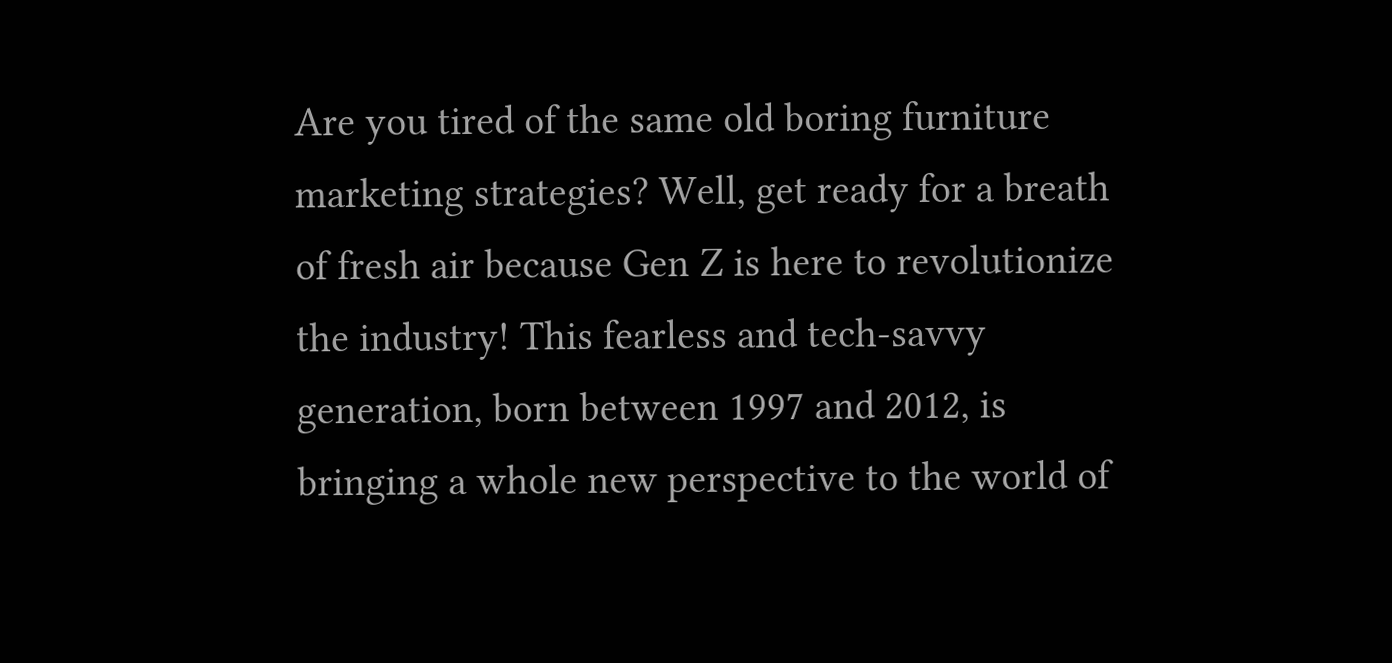Are you tired of the same old boring furniture marketing strategies? Well, get ready for a breath of fresh air because Gen Z is here to revolutionize the industry! This fearless and tech-savvy generation, born between 1997 and 2012, is bringing a whole new perspective to the world of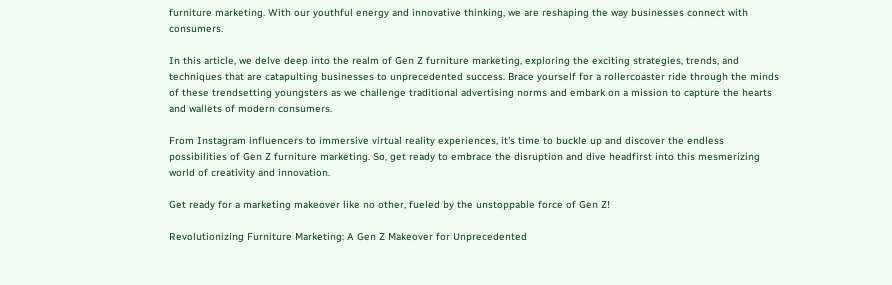furniture marketing. With our youthful energy and innovative thinking, we are reshaping the way businesses connect with consumers.

In this article, we delve deep into the realm of Gen Z furniture marketing, exploring the exciting strategies, trends, and techniques that are catapulting businesses to unprecedented success. Brace yourself for a rollercoaster ride through the minds of these trendsetting youngsters as we challenge traditional advertising norms and embark on a mission to capture the hearts and wallets of modern consumers.

From Instagram influencers to immersive virtual reality experiences, it’s time to buckle up and discover the endless possibilities of Gen Z furniture marketing. So, get ready to embrace the disruption and dive headfirst into this mesmerizing world of creativity and innovation.

Get ready for a marketing makeover like no other, fueled by the unstoppable force of Gen Z!

Revolutionizing Furniture Marketing: A Gen Z Makeover for Unprecedented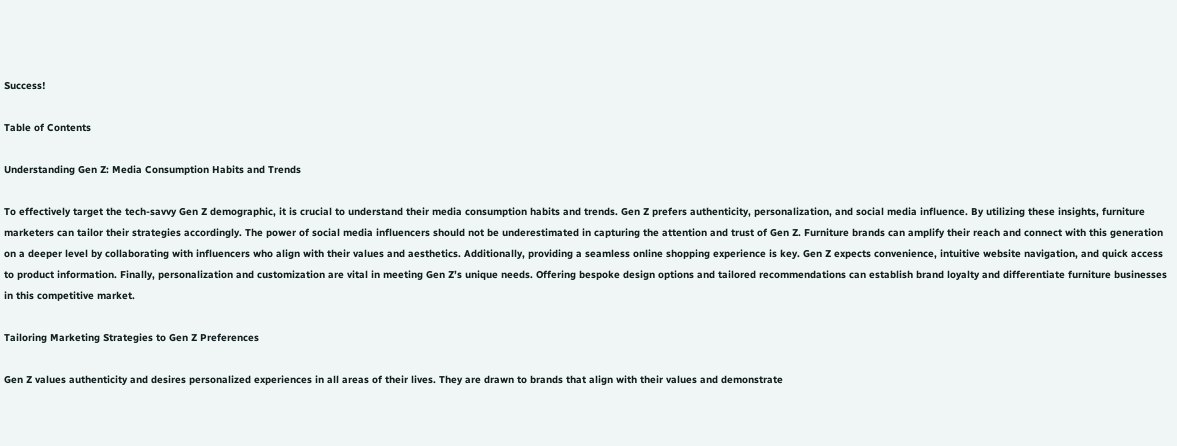Success!

Table of Contents

Understanding Gen Z: Media Consumption Habits and Trends

To effectively target the tech-savvy Gen Z demographic, it is crucial to understand their media consumption habits and trends. Gen Z prefers authenticity, personalization, and social media influence. By utilizing these insights, furniture marketers can tailor their strategies accordingly. The power of social media influencers should not be underestimated in capturing the attention and trust of Gen Z. Furniture brands can amplify their reach and connect with this generation on a deeper level by collaborating with influencers who align with their values and aesthetics. Additionally, providing a seamless online shopping experience is key. Gen Z expects convenience, intuitive website navigation, and quick access to product information. Finally, personalization and customization are vital in meeting Gen Z’s unique needs. Offering bespoke design options and tailored recommendations can establish brand loyalty and differentiate furniture businesses in this competitive market.

Tailoring Marketing Strategies to Gen Z Preferences

Gen Z values authenticity and desires personalized experiences in all areas of their lives. They are drawn to brands that align with their values and demonstrate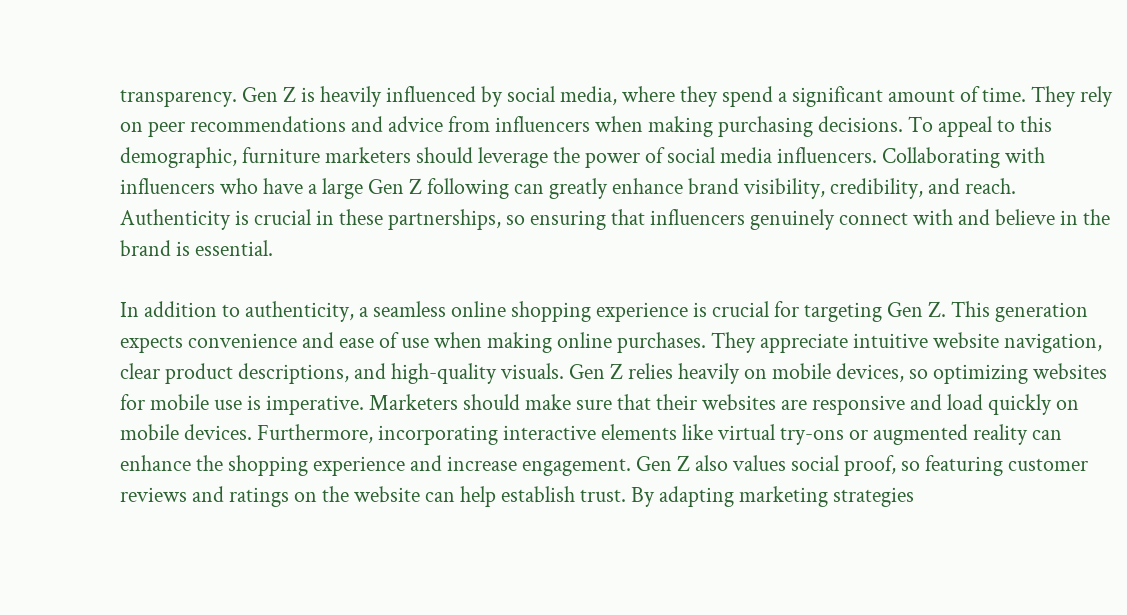transparency. Gen Z is heavily influenced by social media, where they spend a significant amount of time. They rely on peer recommendations and advice from influencers when making purchasing decisions. To appeal to this demographic, furniture marketers should leverage the power of social media influencers. Collaborating with influencers who have a large Gen Z following can greatly enhance brand visibility, credibility, and reach. Authenticity is crucial in these partnerships, so ensuring that influencers genuinely connect with and believe in the brand is essential.

In addition to authenticity, a seamless online shopping experience is crucial for targeting Gen Z. This generation expects convenience and ease of use when making online purchases. They appreciate intuitive website navigation, clear product descriptions, and high-quality visuals. Gen Z relies heavily on mobile devices, so optimizing websites for mobile use is imperative. Marketers should make sure that their websites are responsive and load quickly on mobile devices. Furthermore, incorporating interactive elements like virtual try-ons or augmented reality can enhance the shopping experience and increase engagement. Gen Z also values social proof, so featuring customer reviews and ratings on the website can help establish trust. By adapting marketing strategies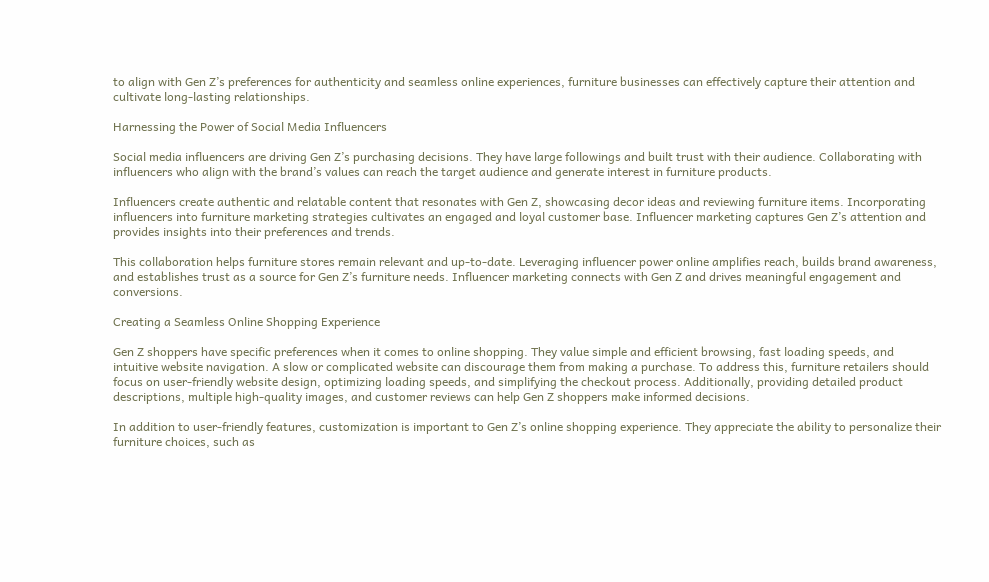to align with Gen Z’s preferences for authenticity and seamless online experiences, furniture businesses can effectively capture their attention and cultivate long-lasting relationships.

Harnessing the Power of Social Media Influencers

Social media influencers are driving Gen Z’s purchasing decisions. They have large followings and built trust with their audience. Collaborating with influencers who align with the brand’s values can reach the target audience and generate interest in furniture products.

Influencers create authentic and relatable content that resonates with Gen Z, showcasing decor ideas and reviewing furniture items. Incorporating influencers into furniture marketing strategies cultivates an engaged and loyal customer base. Influencer marketing captures Gen Z’s attention and provides insights into their preferences and trends.

This collaboration helps furniture stores remain relevant and up-to-date. Leveraging influencer power online amplifies reach, builds brand awareness, and establishes trust as a source for Gen Z’s furniture needs. Influencer marketing connects with Gen Z and drives meaningful engagement and conversions.

Creating a Seamless Online Shopping Experience

Gen Z shoppers have specific preferences when it comes to online shopping. They value simple and efficient browsing, fast loading speeds, and intuitive website navigation. A slow or complicated website can discourage them from making a purchase. To address this, furniture retailers should focus on user-friendly website design, optimizing loading speeds, and simplifying the checkout process. Additionally, providing detailed product descriptions, multiple high-quality images, and customer reviews can help Gen Z shoppers make informed decisions.

In addition to user-friendly features, customization is important to Gen Z’s online shopping experience. They appreciate the ability to personalize their furniture choices, such as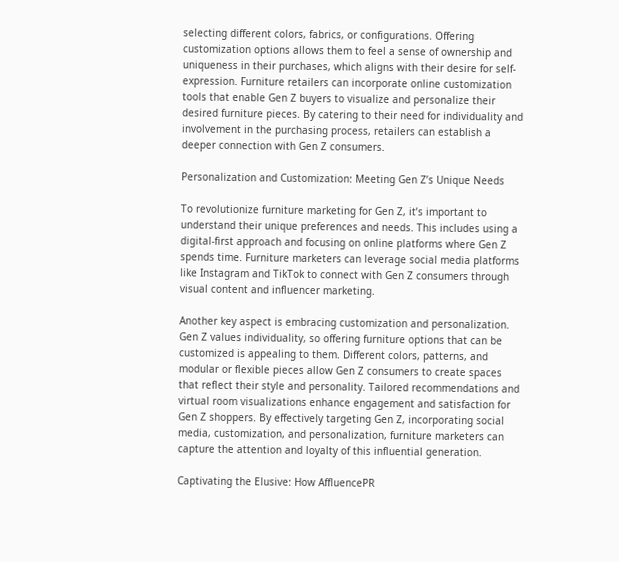selecting different colors, fabrics, or configurations. Offering customization options allows them to feel a sense of ownership and uniqueness in their purchases, which aligns with their desire for self-expression. Furniture retailers can incorporate online customization tools that enable Gen Z buyers to visualize and personalize their desired furniture pieces. By catering to their need for individuality and involvement in the purchasing process, retailers can establish a deeper connection with Gen Z consumers.

Personalization and Customization: Meeting Gen Z’s Unique Needs

To revolutionize furniture marketing for Gen Z, it’s important to understand their unique preferences and needs. This includes using a digital-first approach and focusing on online platforms where Gen Z spends time. Furniture marketers can leverage social media platforms like Instagram and TikTok to connect with Gen Z consumers through visual content and influencer marketing.

Another key aspect is embracing customization and personalization. Gen Z values individuality, so offering furniture options that can be customized is appealing to them. Different colors, patterns, and modular or flexible pieces allow Gen Z consumers to create spaces that reflect their style and personality. Tailored recommendations and virtual room visualizations enhance engagement and satisfaction for Gen Z shoppers. By effectively targeting Gen Z, incorporating social media, customization, and personalization, furniture marketers can capture the attention and loyalty of this influential generation.

Captivating the Elusive: How AffluencePR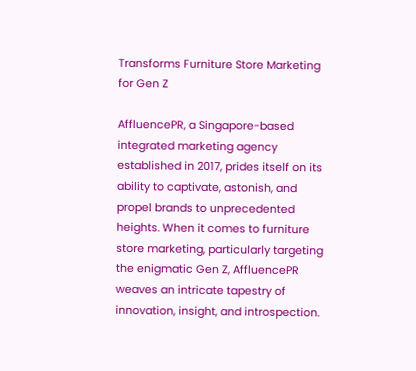Transforms Furniture Store Marketing for Gen Z

AffluencePR, a Singapore-based integrated marketing agency established in 2017, prides itself on its ability to captivate, astonish, and propel brands to unprecedented heights. When it comes to furniture store marketing, particularly targeting the enigmatic Gen Z, AffluencePR weaves an intricate tapestry of innovation, insight, and introspection.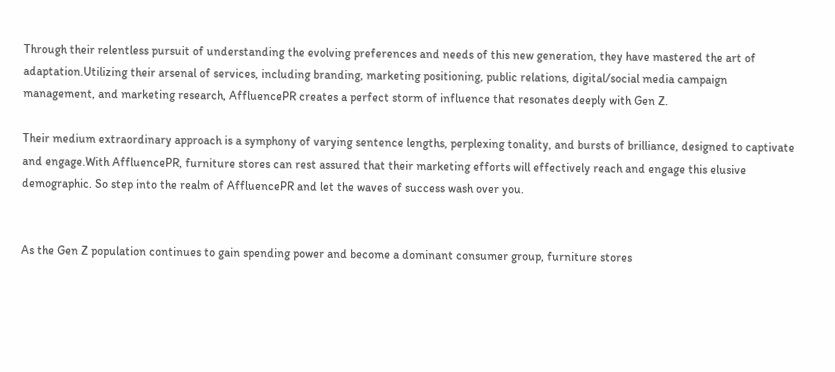Through their relentless pursuit of understanding the evolving preferences and needs of this new generation, they have mastered the art of adaptation.Utilizing their arsenal of services, including branding, marketing positioning, public relations, digital/social media campaign management, and marketing research, AffluencePR creates a perfect storm of influence that resonates deeply with Gen Z.

Their medium extraordinary approach is a symphony of varying sentence lengths, perplexing tonality, and bursts of brilliance, designed to captivate and engage.With AffluencePR, furniture stores can rest assured that their marketing efforts will effectively reach and engage this elusive demographic. So step into the realm of AffluencePR and let the waves of success wash over you.


As the Gen Z population continues to gain spending power and become a dominant consumer group, furniture stores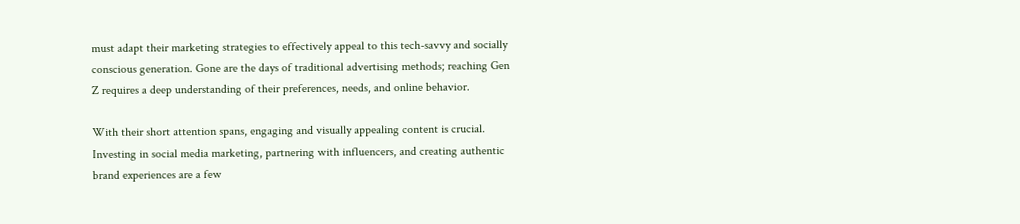must adapt their marketing strategies to effectively appeal to this tech-savvy and socially conscious generation. Gone are the days of traditional advertising methods; reaching Gen Z requires a deep understanding of their preferences, needs, and online behavior.

With their short attention spans, engaging and visually appealing content is crucial. Investing in social media marketing, partnering with influencers, and creating authentic brand experiences are a few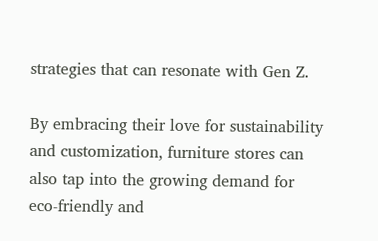strategies that can resonate with Gen Z.

By embracing their love for sustainability and customization, furniture stores can also tap into the growing demand for eco-friendly and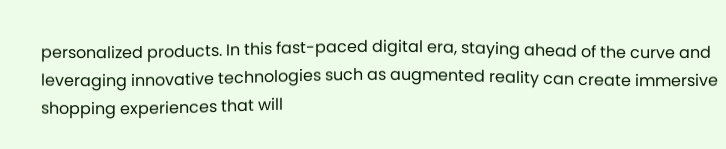personalized products. In this fast-paced digital era, staying ahead of the curve and leveraging innovative technologies such as augmented reality can create immersive shopping experiences that will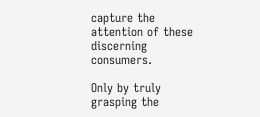capture the attention of these discerning consumers.

Only by truly grasping the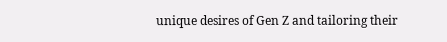unique desires of Gen Z and tailoring their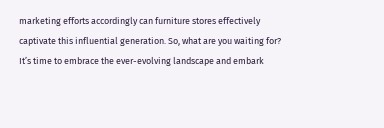marketing efforts accordingly can furniture stores effectively captivate this influential generation. So, what are you waiting for? It’s time to embrace the ever-evolving landscape and embark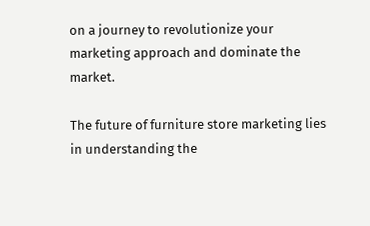on a journey to revolutionize your marketing approach and dominate the market.

The future of furniture store marketing lies in understanding the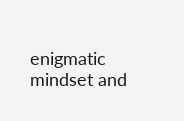enigmatic mindset and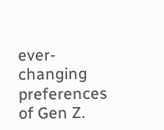ever-changing preferences of Gen Z.